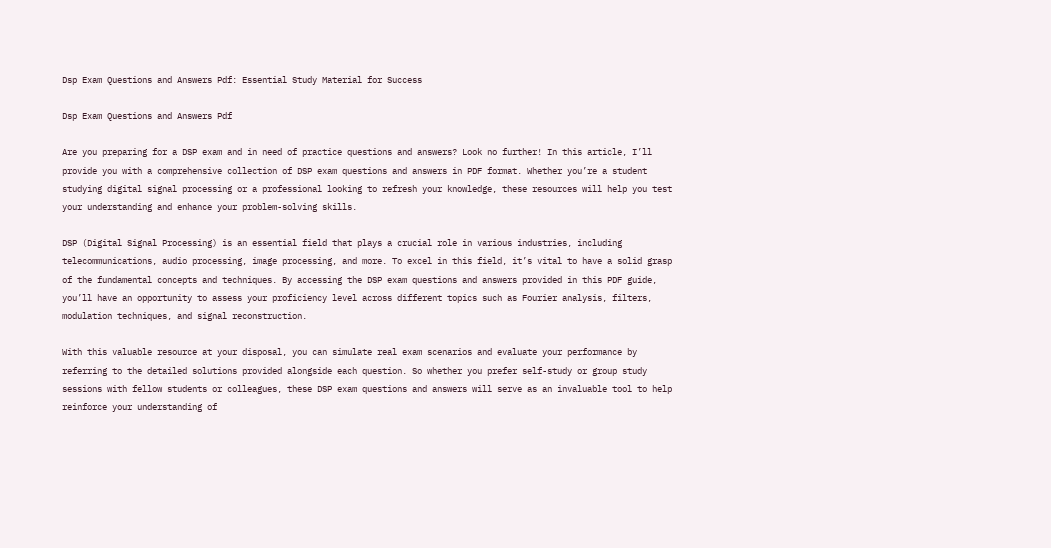Dsp Exam Questions and Answers Pdf: Essential Study Material for Success

Dsp Exam Questions and Answers Pdf

Are you preparing for a DSP exam and in need of practice questions and answers? Look no further! In this article, I’ll provide you with a comprehensive collection of DSP exam questions and answers in PDF format. Whether you’re a student studying digital signal processing or a professional looking to refresh your knowledge, these resources will help you test your understanding and enhance your problem-solving skills.

DSP (Digital Signal Processing) is an essential field that plays a crucial role in various industries, including telecommunications, audio processing, image processing, and more. To excel in this field, it’s vital to have a solid grasp of the fundamental concepts and techniques. By accessing the DSP exam questions and answers provided in this PDF guide, you’ll have an opportunity to assess your proficiency level across different topics such as Fourier analysis, filters, modulation techniques, and signal reconstruction.

With this valuable resource at your disposal, you can simulate real exam scenarios and evaluate your performance by referring to the detailed solutions provided alongside each question. So whether you prefer self-study or group study sessions with fellow students or colleagues, these DSP exam questions and answers will serve as an invaluable tool to help reinforce your understanding of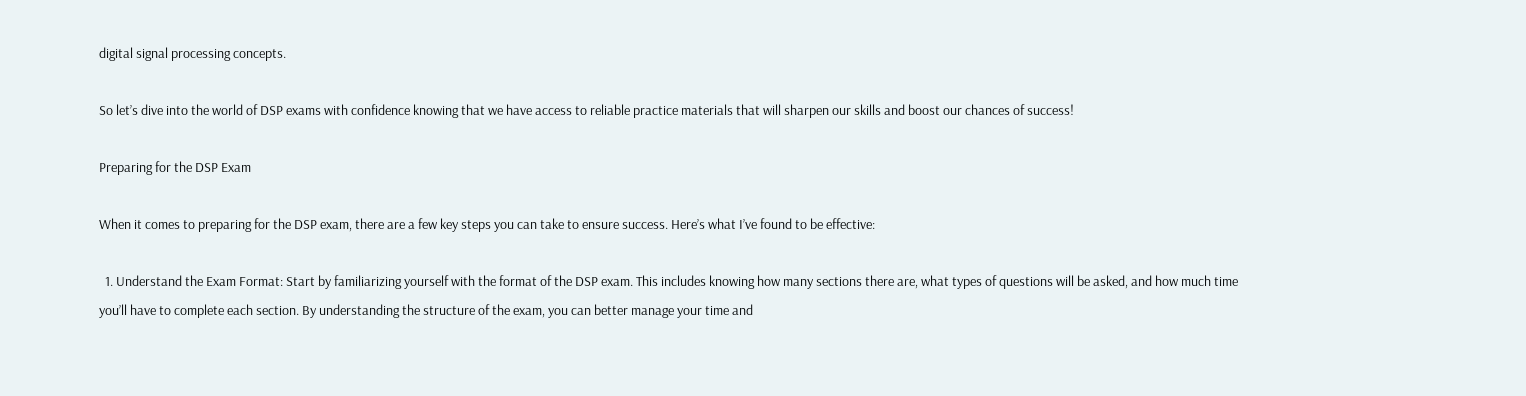digital signal processing concepts.

So let’s dive into the world of DSP exams with confidence knowing that we have access to reliable practice materials that will sharpen our skills and boost our chances of success!

Preparing for the DSP Exam

When it comes to preparing for the DSP exam, there are a few key steps you can take to ensure success. Here’s what I’ve found to be effective:

  1. Understand the Exam Format: Start by familiarizing yourself with the format of the DSP exam. This includes knowing how many sections there are, what types of questions will be asked, and how much time you’ll have to complete each section. By understanding the structure of the exam, you can better manage your time and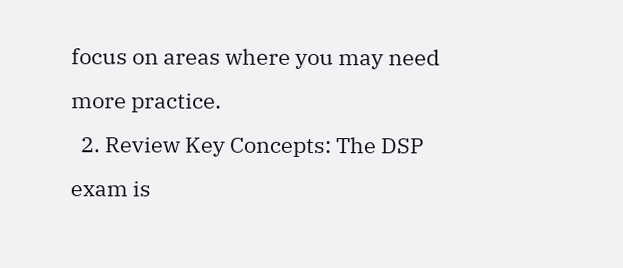focus on areas where you may need more practice.
  2. Review Key Concepts: The DSP exam is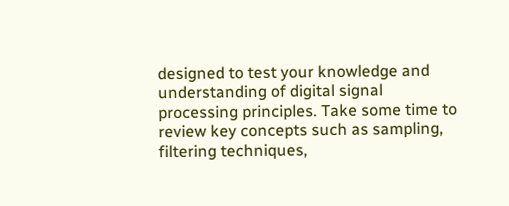designed to test your knowledge and understanding of digital signal processing principles. Take some time to review key concepts such as sampling, filtering techniques,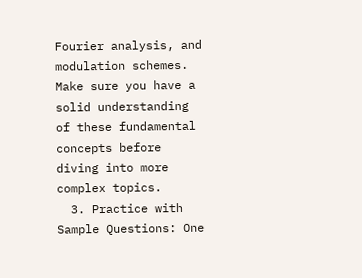Fourier analysis, and modulation schemes. Make sure you have a solid understanding of these fundamental concepts before diving into more complex topics.
  3. Practice with Sample Questions: One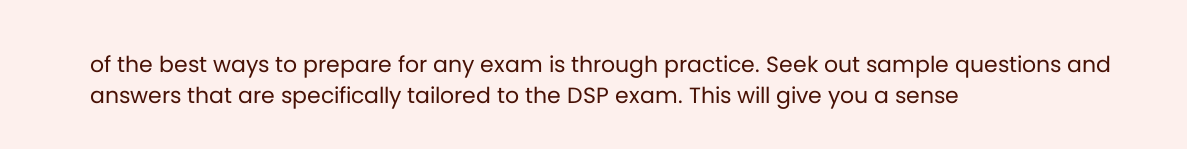of the best ways to prepare for any exam is through practice. Seek out sample questions and answers that are specifically tailored to the DSP exam. This will give you a sense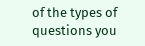of the types of questions you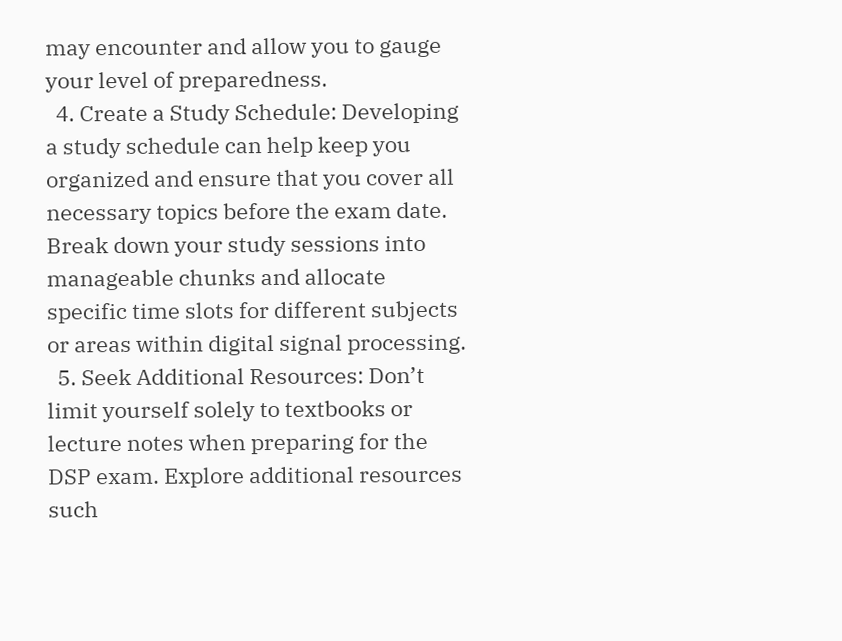may encounter and allow you to gauge your level of preparedness.
  4. Create a Study Schedule: Developing a study schedule can help keep you organized and ensure that you cover all necessary topics before the exam date. Break down your study sessions into manageable chunks and allocate specific time slots for different subjects or areas within digital signal processing.
  5. Seek Additional Resources: Don’t limit yourself solely to textbooks or lecture notes when preparing for the DSP exam. Explore additional resources such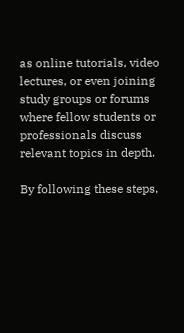as online tutorials, video lectures, or even joining study groups or forums where fellow students or professionals discuss relevant topics in depth.

By following these steps,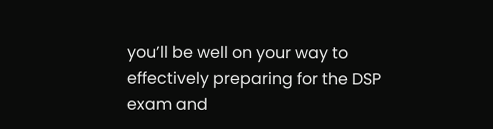you’ll be well on your way to effectively preparing for the DSP exam and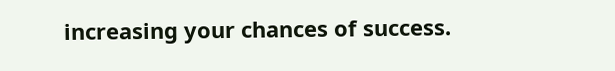increasing your chances of success.